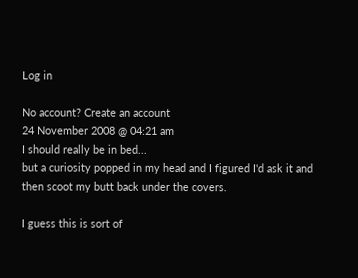Log in

No account? Create an account
24 November 2008 @ 04:21 am
I should really be in bed...
but a curiosity popped in my head and I figured I'd ask it and then scoot my butt back under the covers.

I guess this is sort of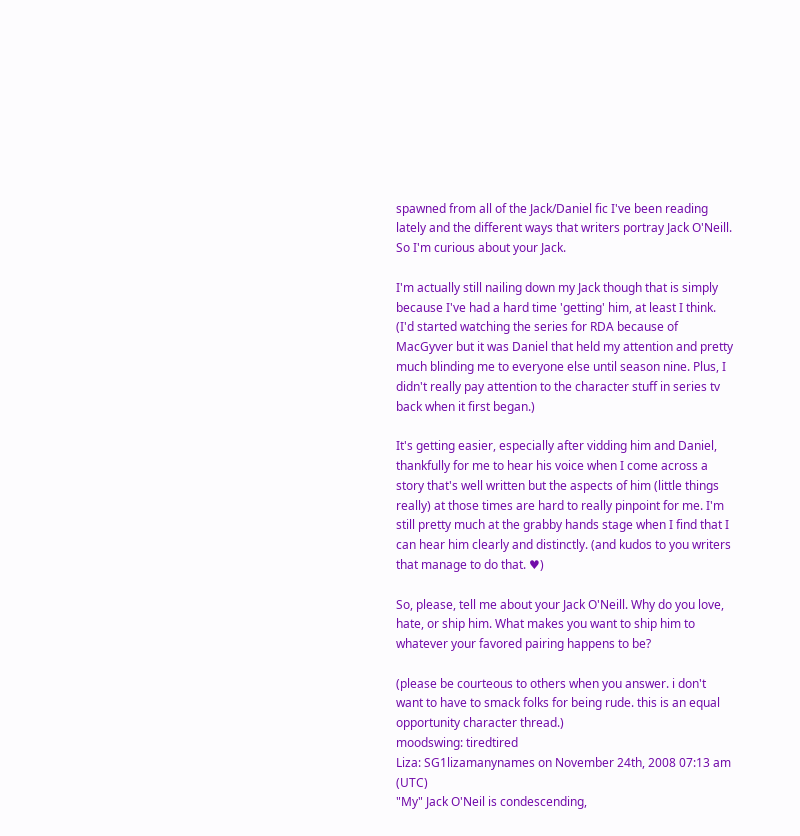spawned from all of the Jack/Daniel fic I've been reading lately and the different ways that writers portray Jack O'Neill. So I'm curious about your Jack.

I'm actually still nailing down my Jack though that is simply because I've had a hard time 'getting' him, at least I think. (I'd started watching the series for RDA because of MacGyver but it was Daniel that held my attention and pretty much blinding me to everyone else until season nine. Plus, I didn't really pay attention to the character stuff in series tv back when it first began.)

It's getting easier, especially after vidding him and Daniel, thankfully for me to hear his voice when I come across a story that's well written but the aspects of him (little things really) at those times are hard to really pinpoint for me. I'm still pretty much at the grabby hands stage when I find that I can hear him clearly and distinctly. (and kudos to you writers that manage to do that. ♥)

So, please, tell me about your Jack O'Neill. Why do you love, hate, or ship him. What makes you want to ship him to whatever your favored pairing happens to be?

(please be courteous to others when you answer. i don't want to have to smack folks for being rude. this is an equal opportunity character thread.)
moodswing: tiredtired
Liza: SG1lizamanynames on November 24th, 2008 07:13 am (UTC)
"My" Jack O'Neil is condescending,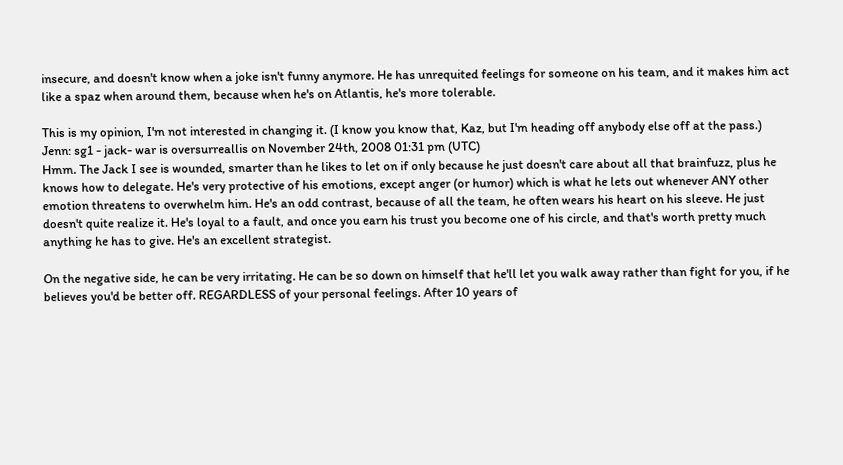insecure, and doesn't know when a joke isn't funny anymore. He has unrequited feelings for someone on his team, and it makes him act like a spaz when around them, because when he's on Atlantis, he's more tolerable.

This is my opinion, I'm not interested in changing it. (I know you know that, Kaz, but I'm heading off anybody else off at the pass.)
Jenn: sg1 - jack- war is oversurreallis on November 24th, 2008 01:31 pm (UTC)
Hmm. The Jack I see is wounded, smarter than he likes to let on if only because he just doesn't care about all that brainfuzz, plus he knows how to delegate. He's very protective of his emotions, except anger (or humor) which is what he lets out whenever ANY other emotion threatens to overwhelm him. He's an odd contrast, because of all the team, he often wears his heart on his sleeve. He just doesn't quite realize it. He's loyal to a fault, and once you earn his trust you become one of his circle, and that's worth pretty much anything he has to give. He's an excellent strategist.

On the negative side, he can be very irritating. He can be so down on himself that he'll let you walk away rather than fight for you, if he believes you'd be better off. REGARDLESS of your personal feelings. After 10 years of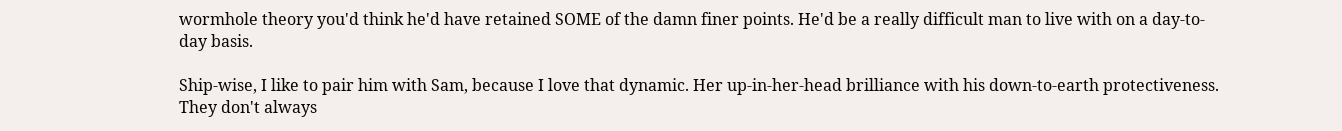wormhole theory you'd think he'd have retained SOME of the damn finer points. He'd be a really difficult man to live with on a day-to-day basis.

Ship-wise, I like to pair him with Sam, because I love that dynamic. Her up-in-her-head brilliance with his down-to-earth protectiveness. They don't always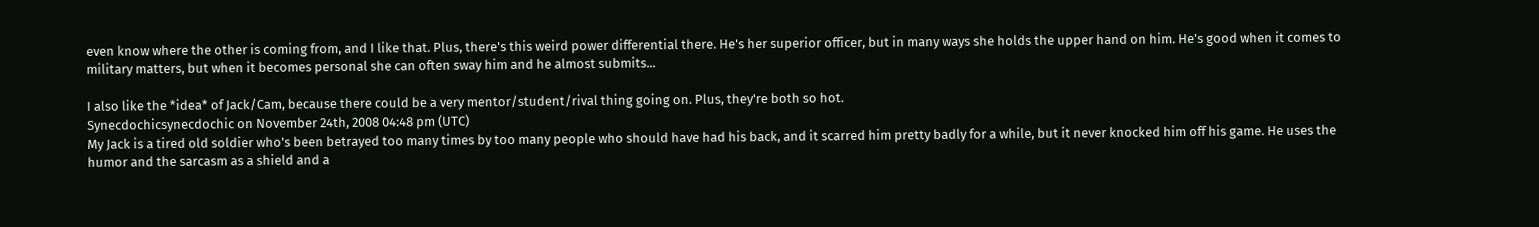even know where the other is coming from, and I like that. Plus, there's this weird power differential there. He's her superior officer, but in many ways she holds the upper hand on him. He's good when it comes to military matters, but when it becomes personal she can often sway him and he almost submits...

I also like the *idea* of Jack/Cam, because there could be a very mentor/student/rival thing going on. Plus, they're both so hot.
Synecdochicsynecdochic on November 24th, 2008 04:48 pm (UTC)
My Jack is a tired old soldier who's been betrayed too many times by too many people who should have had his back, and it scarred him pretty badly for a while, but it never knocked him off his game. He uses the humor and the sarcasm as a shield and a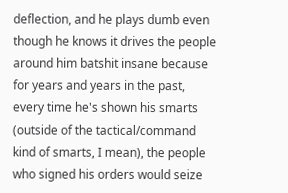deflection, and he plays dumb even though he knows it drives the people around him batshit insane because for years and years in the past, every time he's shown his smarts (outside of the tactical/command kind of smarts, I mean), the people who signed his orders would seize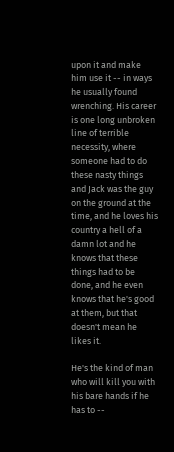upon it and make him use it -- in ways he usually found wrenching. His career is one long unbroken line of terrible necessity, where someone had to do these nasty things and Jack was the guy on the ground at the time, and he loves his country a hell of a damn lot and he knows that these things had to be done, and he even knows that he's good at them, but that doesn't mean he likes it.

He's the kind of man who will kill you with his bare hands if he has to --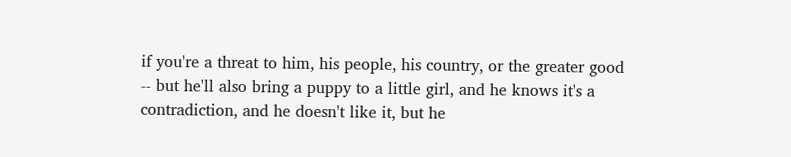if you're a threat to him, his people, his country, or the greater good -- but he'll also bring a puppy to a little girl, and he knows it's a contradiction, and he doesn't like it, but he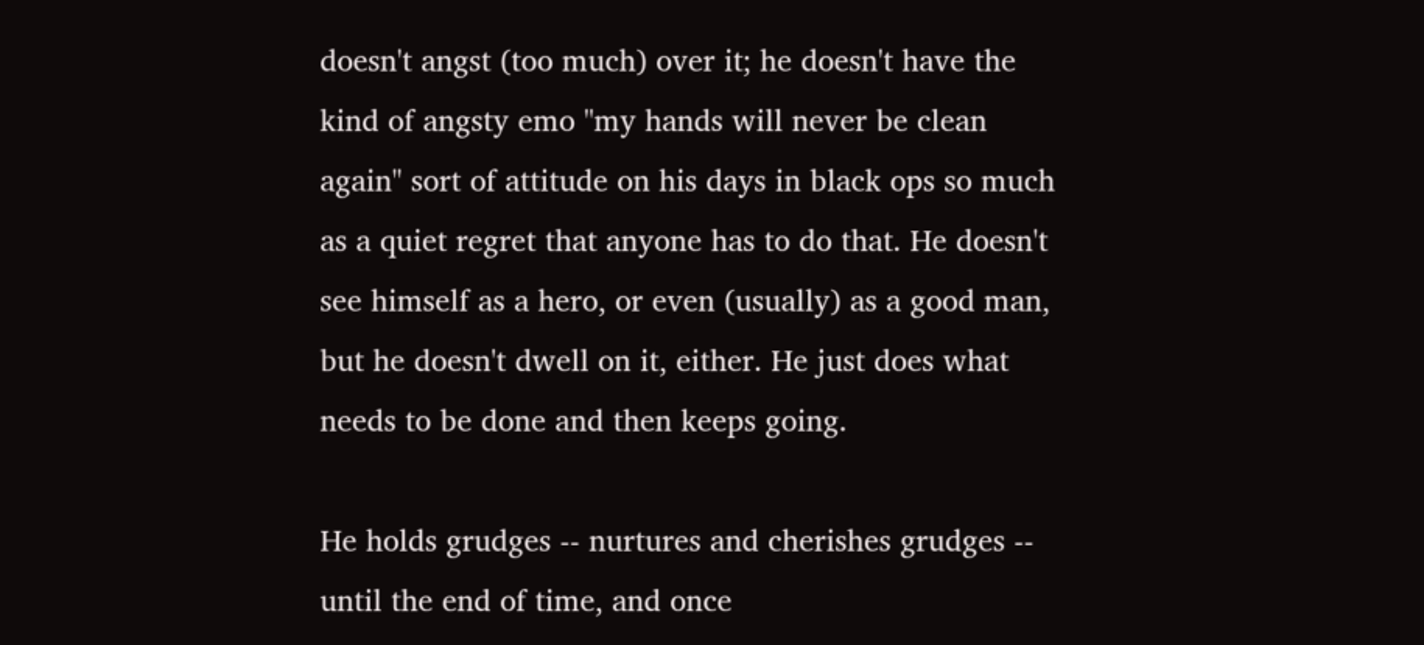doesn't angst (too much) over it; he doesn't have the kind of angsty emo "my hands will never be clean again" sort of attitude on his days in black ops so much as a quiet regret that anyone has to do that. He doesn't see himself as a hero, or even (usually) as a good man, but he doesn't dwell on it, either. He just does what needs to be done and then keeps going.

He holds grudges -- nurtures and cherishes grudges -- until the end of time, and once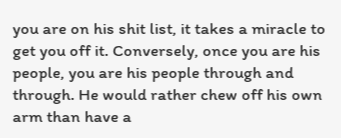you are on his shit list, it takes a miracle to get you off it. Conversely, once you are his people, you are his people through and through. He would rather chew off his own arm than have a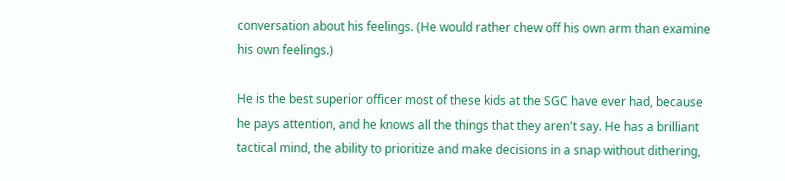conversation about his feelings. (He would rather chew off his own arm than examine his own feelings.)

He is the best superior officer most of these kids at the SGC have ever had, because he pays attention, and he knows all the things that they aren't say. He has a brilliant tactical mind, the ability to prioritize and make decisions in a snap without dithering,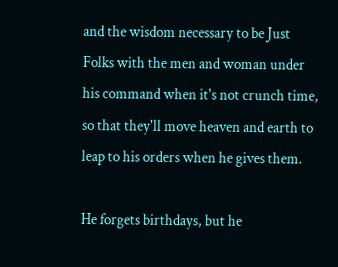and the wisdom necessary to be Just Folks with the men and woman under his command when it's not crunch time, so that they'll move heaven and earth to leap to his orders when he gives them.

He forgets birthdays, but he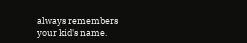always remembers your kid's name.